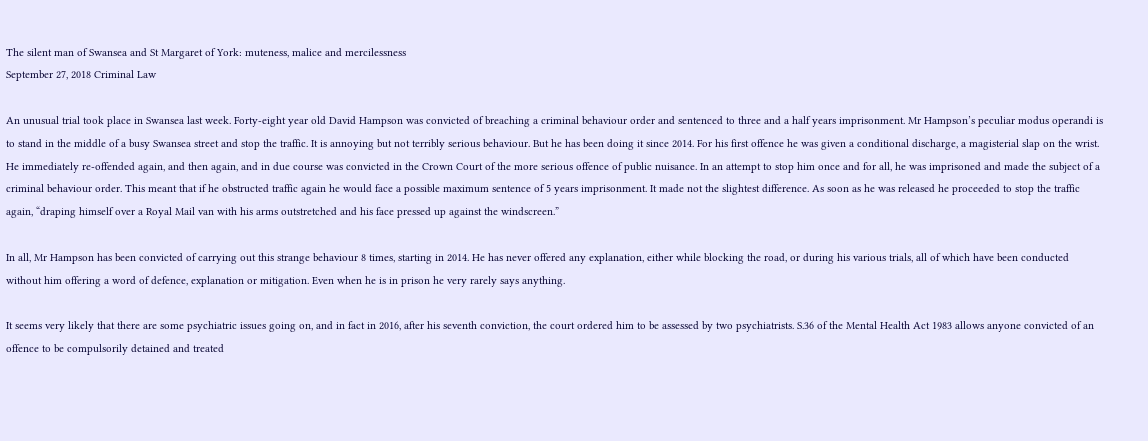The silent man of Swansea and St Margaret of York: muteness, malice and mercilessness
September 27, 2018 Criminal Law

An unusual trial took place in Swansea last week. Forty-eight year old David Hampson was convicted of breaching a criminal behaviour order and sentenced to three and a half years imprisonment. Mr Hampson’s peculiar modus operandi is to stand in the middle of a busy Swansea street and stop the traffic. It is annoying but not terribly serious behaviour. But he has been doing it since 2014. For his first offence he was given a conditional discharge, a magisterial slap on the wrist. He immediately re-offended again, and then again, and in due course was convicted in the Crown Court of the more serious offence of public nuisance. In an attempt to stop him once and for all, he was imprisoned and made the subject of a criminal behaviour order. This meant that if he obstructed traffic again he would face a possible maximum sentence of 5 years imprisonment. It made not the slightest difference. As soon as he was released he proceeded to stop the traffic again, “draping himself over a Royal Mail van with his arms outstretched and his face pressed up against the windscreen.”

In all, Mr Hampson has been convicted of carrying out this strange behaviour 8 times, starting in 2014. He has never offered any explanation, either while blocking the road, or during his various trials, all of which have been conducted without him offering a word of defence, explanation or mitigation. Even when he is in prison he very rarely says anything.

It seems very likely that there are some psychiatric issues going on, and in fact in 2016, after his seventh conviction, the court ordered him to be assessed by two psychiatrists. S.36 of the Mental Health Act 1983 allows anyone convicted of an offence to be compulsorily detained and treated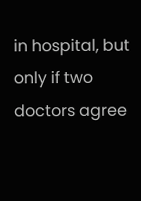in hospital, but only if two doctors agree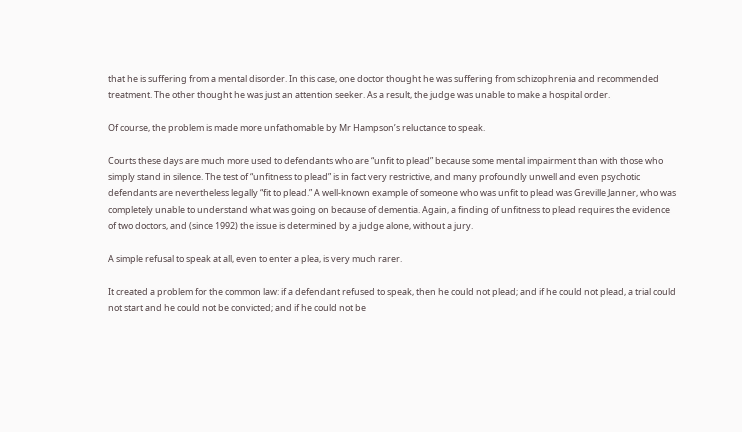that he is suffering from a mental disorder. In this case, one doctor thought he was suffering from schizophrenia and recommended treatment. The other thought he was just an attention seeker. As a result, the judge was unable to make a hospital order.

Of course, the problem is made more unfathomable by Mr Hampson’s reluctance to speak.

Courts these days are much more used to defendants who are “unfit to plead” because some mental impairment than with those who simply stand in silence. The test of “unfitness to plead” is in fact very restrictive, and many profoundly unwell and even psychotic defendants are nevertheless legally “fit to plead.” A well-known example of someone who was unfit to plead was Greville Janner, who was completely unable to understand what was going on because of dementia. Again, a finding of unfitness to plead requires the evidence of two doctors, and (since 1992) the issue is determined by a judge alone, without a jury.

A simple refusal to speak at all, even to enter a plea, is very much rarer.

It created a problem for the common law: if a defendant refused to speak, then he could not plead; and if he could not plead, a trial could not start and he could not be convicted; and if he could not be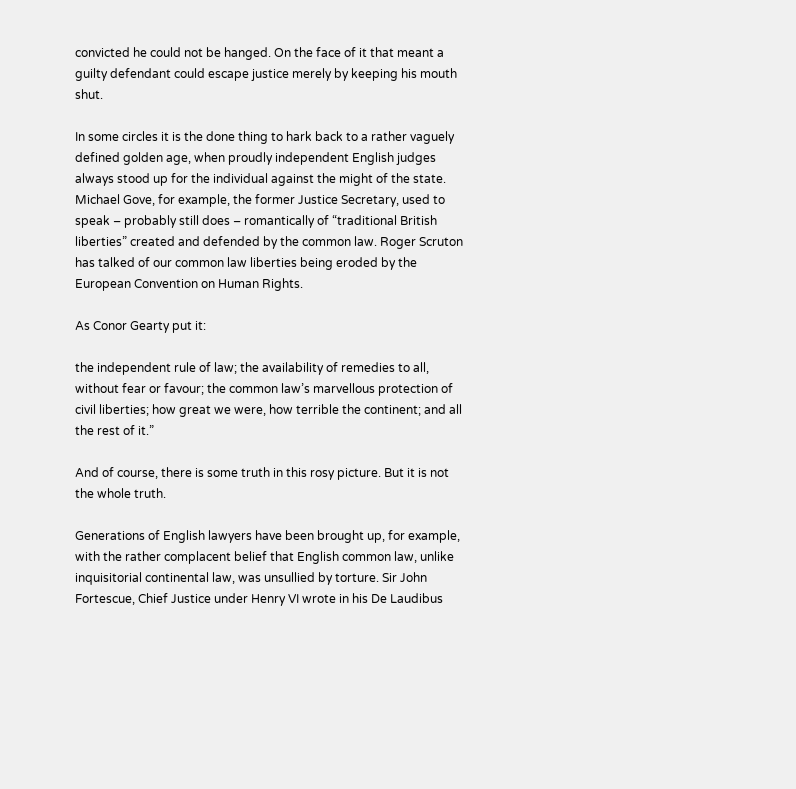convicted he could not be hanged. On the face of it that meant a guilty defendant could escape justice merely by keeping his mouth shut.

In some circles it is the done thing to hark back to a rather vaguely defined golden age, when proudly independent English judges always stood up for the individual against the might of the state. Michael Gove, for example, the former Justice Secretary, used to speak – probably still does – romantically of “traditional British liberties” created and defended by the common law. Roger Scruton has talked of our common law liberties being eroded by the European Convention on Human Rights.

As Conor Gearty put it:

the independent rule of law; the availability of remedies to all, without fear or favour; the common law’s marvellous protection of civil liberties; how great we were, how terrible the continent; and all the rest of it.”

And of course, there is some truth in this rosy picture. But it is not the whole truth.

Generations of English lawyers have been brought up, for example, with the rather complacent belief that English common law, unlike inquisitorial continental law, was unsullied by torture. Sir John Fortescue, Chief Justice under Henry VI wrote in his De Laudibus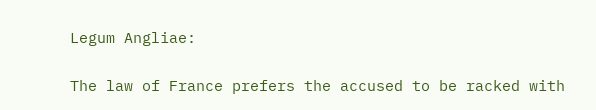Legum Angliae:

The law of France prefers the accused to be racked with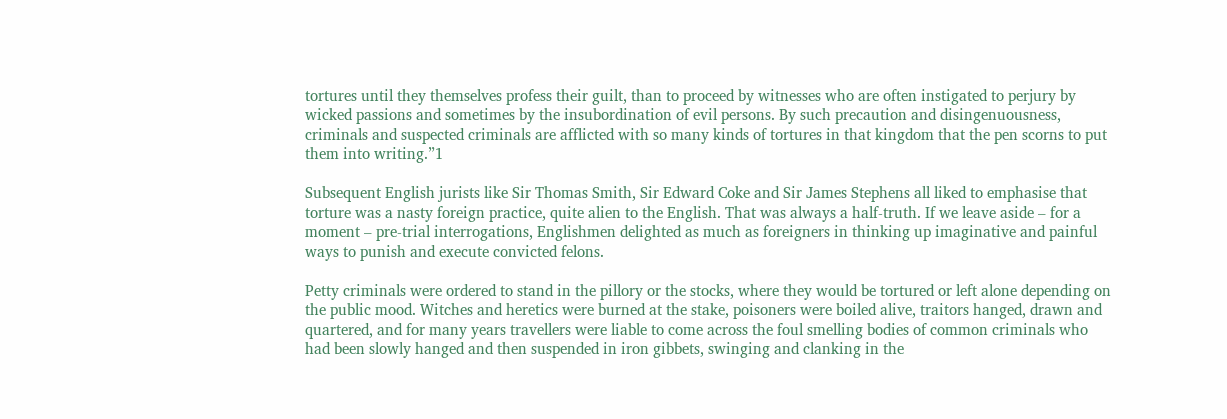tortures until they themselves profess their guilt, than to proceed by witnesses who are often instigated to perjury by wicked passions and sometimes by the insubordination of evil persons. By such precaution and disingenuousness, criminals and suspected criminals are afflicted with so many kinds of tortures in that kingdom that the pen scorns to put them into writing.”1

Subsequent English jurists like Sir Thomas Smith, Sir Edward Coke and Sir James Stephens all liked to emphasise that torture was a nasty foreign practice, quite alien to the English. That was always a half-truth. If we leave aside – for a moment – pre-trial interrogations, Englishmen delighted as much as foreigners in thinking up imaginative and painful ways to punish and execute convicted felons.

Petty criminals were ordered to stand in the pillory or the stocks, where they would be tortured or left alone depending on the public mood. Witches and heretics were burned at the stake, poisoners were boiled alive, traitors hanged, drawn and quartered, and for many years travellers were liable to come across the foul smelling bodies of common criminals who had been slowly hanged and then suspended in iron gibbets, swinging and clanking in the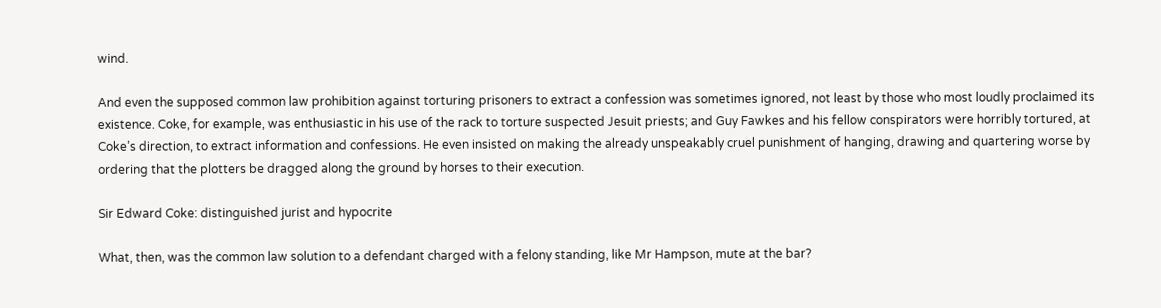wind.

And even the supposed common law prohibition against torturing prisoners to extract a confession was sometimes ignored, not least by those who most loudly proclaimed its existence. Coke, for example, was enthusiastic in his use of the rack to torture suspected Jesuit priests; and Guy Fawkes and his fellow conspirators were horribly tortured, at Coke’s direction, to extract information and confessions. He even insisted on making the already unspeakably cruel punishment of hanging, drawing and quartering worse by ordering that the plotters be dragged along the ground by horses to their execution.

Sir Edward Coke: distinguished jurist and hypocrite

What, then, was the common law solution to a defendant charged with a felony standing, like Mr Hampson, mute at the bar?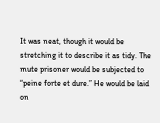It was neat, though it would be stretching it to describe it as tidy. The mute prisoner would be subjected to “peine forte et dure.” He would be laid on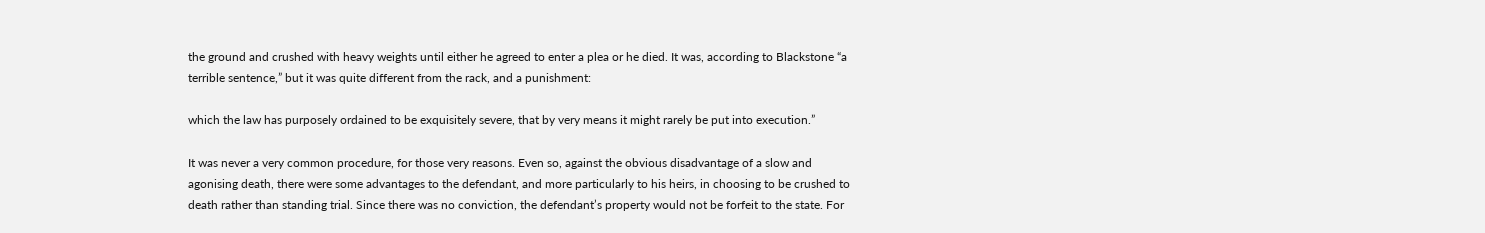the ground and crushed with heavy weights until either he agreed to enter a plea or he died. It was, according to Blackstone “a terrible sentence,” but it was quite different from the rack, and a punishment:

which the law has purposely ordained to be exquisitely severe, that by very means it might rarely be put into execution.”

It was never a very common procedure, for those very reasons. Even so, against the obvious disadvantage of a slow and agonising death, there were some advantages to the defendant, and more particularly to his heirs, in choosing to be crushed to death rather than standing trial. Since there was no conviction, the defendant’s property would not be forfeit to the state. For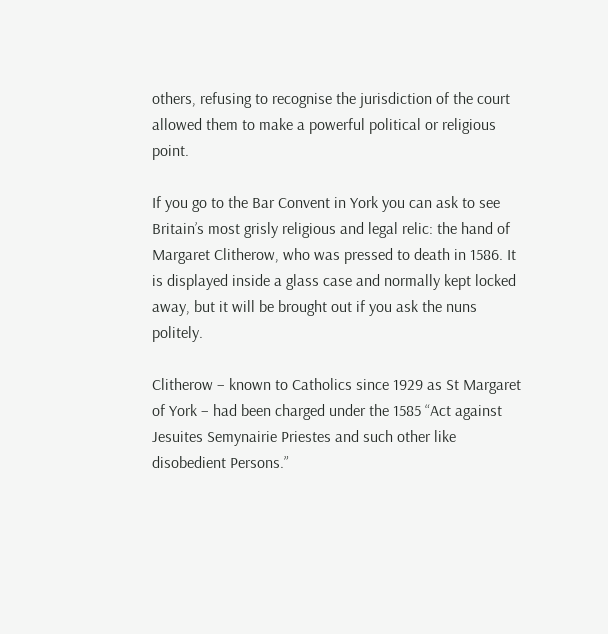others, refusing to recognise the jurisdiction of the court allowed them to make a powerful political or religious point.

If you go to the Bar Convent in York you can ask to see Britain’s most grisly religious and legal relic: the hand of Margaret Clitherow, who was pressed to death in 1586. It is displayed inside a glass case and normally kept locked away, but it will be brought out if you ask the nuns politely.

Clitherow – known to Catholics since 1929 as St Margaret of York – had been charged under the 1585 “Act against Jesuites Semynairie Priestes and such other like disobedient Persons.”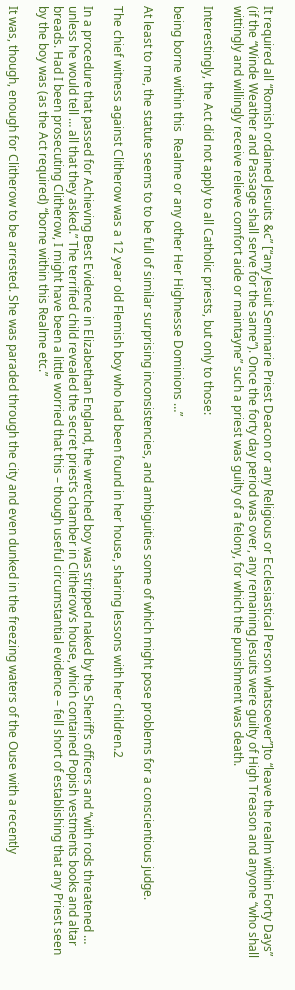It required all “Romish ordained Jesuits &c” [“any Jesuit Seminarie Priest Deacon or any Religious or Ecclesiastical Person whatsoever”]to “leave the realm within Forty Days” (if the “Winde Weather and Passage shall serve for the same”). Once the forty day period was over, any remaining Jesuits were guilty of High Treason and anyone “who shall wittingly and willingly receive relieve comfort aide or maintayne” such a priest was guilty of a felony, for which the punishment was death.

Interestingly, the Act did not apply to all Catholic priests, but only to those:

being borne within this  Realme or any other Her Highnesse Dominions …”

At least to me, the statute seems to to be full of similar surprising inconsistencies, and ambiguities some of which might pose problems for a conscientious judge.

The chief witness against Clitherow was a 12 year old Flemish boy who had been found in her house, sharing lessons with her children.2

In a procedure that passed for Achieving Best Evidence in Elizabethan England, the wretched boy was stripped naked by the Sheriff’s officers and “with rods threatened … unless he would tell … all that they asked.” The terrified child revealed the secret priest’s chamber in Clitherow’s house, which contained Popish vestments books and altar breads. Had I been prosecuting Clitherow, I might have been a little worried that this – though useful circumstantial evidence – fell short of establishing that any Priest seen by the boy was (as the Act required) “borne within this Realme etc.”

It was, though, enough for Clitherow to be arrested. She was paraded through the city and even dunked in the freezing waters of the Ouse with a recently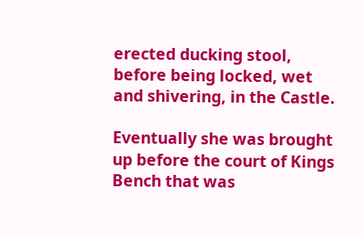erected ducking stool, before being locked, wet and shivering, in the Castle.

Eventually she was brought up before the court of Kings Bench that was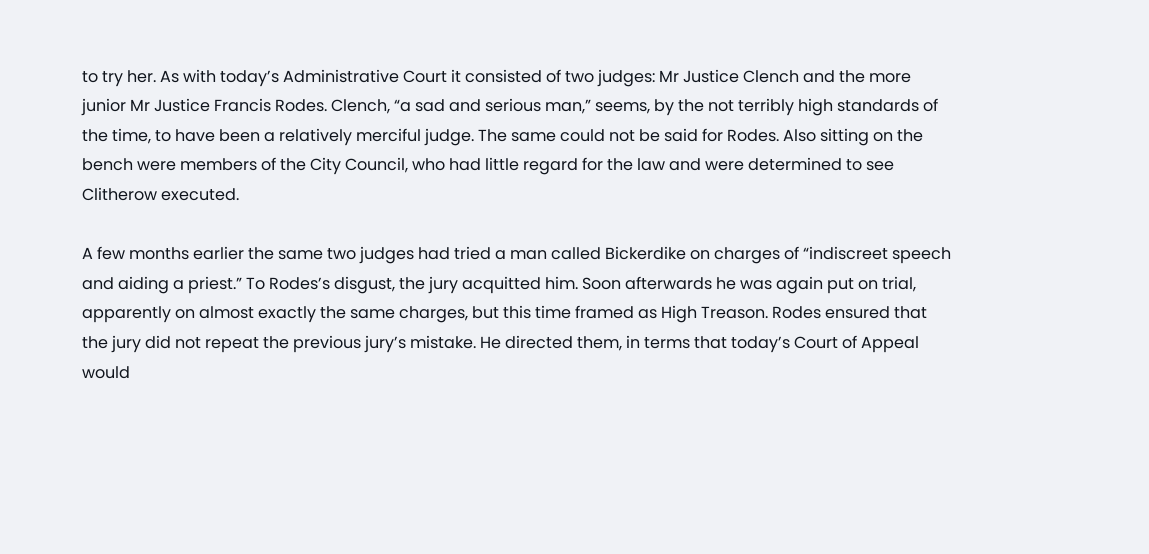to try her. As with today’s Administrative Court it consisted of two judges: Mr Justice Clench and the more junior Mr Justice Francis Rodes. Clench, “a sad and serious man,” seems, by the not terribly high standards of the time, to have been a relatively merciful judge. The same could not be said for Rodes. Also sitting on the bench were members of the City Council, who had little regard for the law and were determined to see Clitherow executed.

A few months earlier the same two judges had tried a man called Bickerdike on charges of “indiscreet speech and aiding a priest.” To Rodes’s disgust, the jury acquitted him. Soon afterwards he was again put on trial, apparently on almost exactly the same charges, but this time framed as High Treason. Rodes ensured that the jury did not repeat the previous jury’s mistake. He directed them, in terms that today’s Court of Appeal would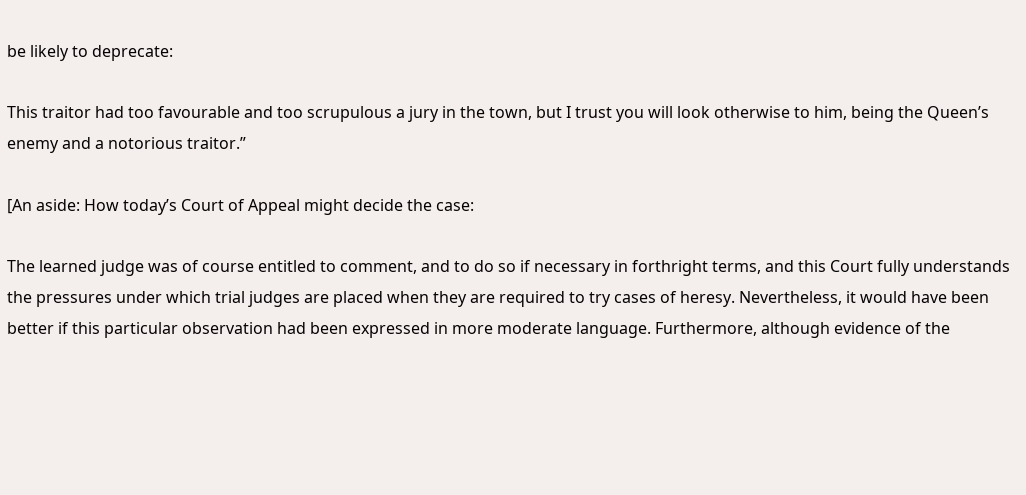be likely to deprecate:

This traitor had too favourable and too scrupulous a jury in the town, but I trust you will look otherwise to him, being the Queen’s enemy and a notorious traitor.”

[An aside: How today’s Court of Appeal might decide the case:

The learned judge was of course entitled to comment, and to do so if necessary in forthright terms, and this Court fully understands the pressures under which trial judges are placed when they are required to try cases of heresy. Nevertheless, it would have been better if this particular observation had been expressed in more moderate language. Furthermore, although evidence of the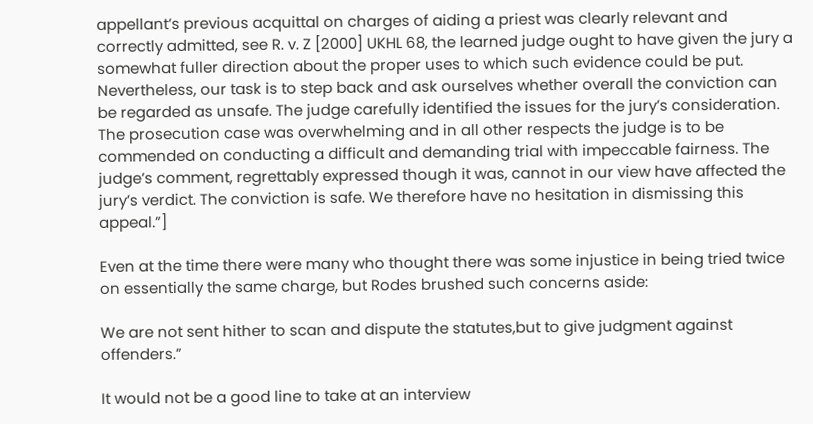appellant’s previous acquittal on charges of aiding a priest was clearly relevant and correctly admitted, see R. v. Z [2000] UKHL 68, the learned judge ought to have given the jury a somewhat fuller direction about the proper uses to which such evidence could be put. Nevertheless, our task is to step back and ask ourselves whether overall the conviction can be regarded as unsafe. The judge carefully identified the issues for the jury’s consideration. The prosecution case was overwhelming and in all other respects the judge is to be commended on conducting a difficult and demanding trial with impeccable fairness. The judge’s comment, regrettably expressed though it was, cannot in our view have affected the jury’s verdict. The conviction is safe. We therefore have no hesitation in dismissing this appeal.”]

Even at the time there were many who thought there was some injustice in being tried twice on essentially the same charge, but Rodes brushed such concerns aside:

We are not sent hither to scan and dispute the statutes,but to give judgment against offenders.”

It would not be a good line to take at an interview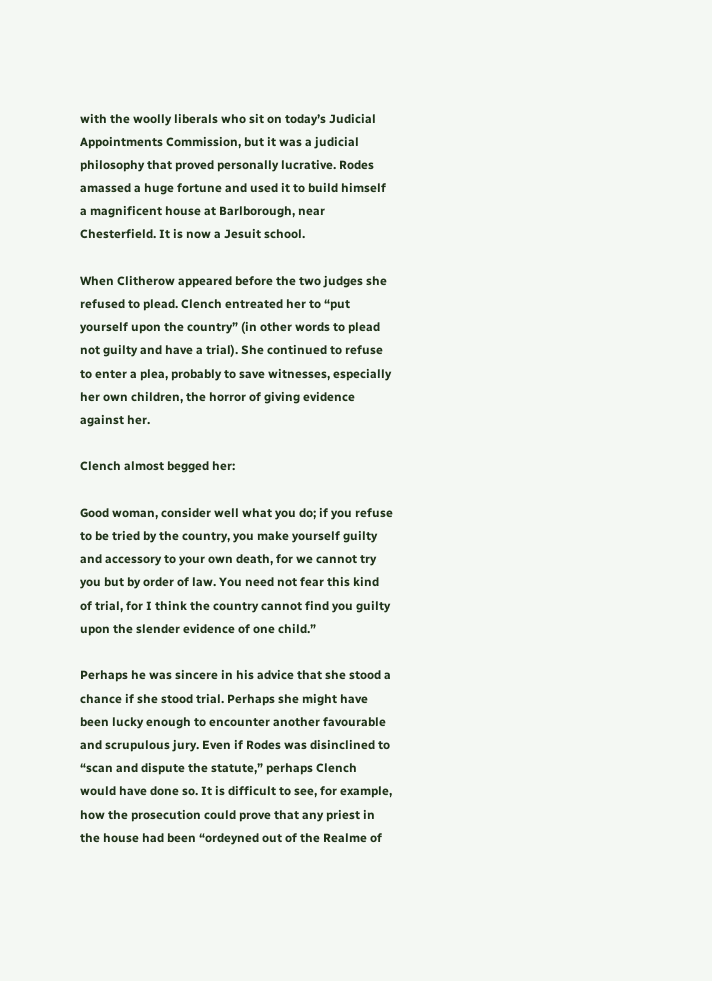with the woolly liberals who sit on today’s Judicial Appointments Commission, but it was a judicial philosophy that proved personally lucrative. Rodes amassed a huge fortune and used it to build himself a magnificent house at Barlborough, near Chesterfield. It is now a Jesuit school.

When Clitherow appeared before the two judges she refused to plead. Clench entreated her to “put yourself upon the country” (in other words to plead not guilty and have a trial). She continued to refuse to enter a plea, probably to save witnesses, especially her own children, the horror of giving evidence against her.

Clench almost begged her:

Good woman, consider well what you do; if you refuse to be tried by the country, you make yourself guilty and accessory to your own death, for we cannot try you but by order of law. You need not fear this kind of trial, for I think the country cannot find you guilty upon the slender evidence of one child.”

Perhaps he was sincere in his advice that she stood a chance if she stood trial. Perhaps she might have been lucky enough to encounter another favourable and scrupulous jury. Even if Rodes was disinclined to “scan and dispute the statute,” perhaps Clench would have done so. It is difficult to see, for example, how the prosecution could prove that any priest in the house had been “ordeyned out of the Realme of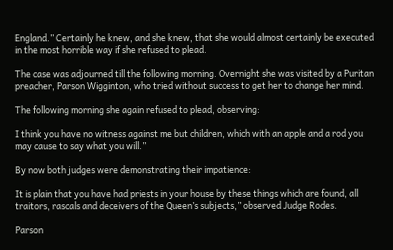England.” Certainly he knew, and she knew, that she would almost certainly be executed in the most horrible way if she refused to plead.

The case was adjourned till the following morning. Overnight she was visited by a Puritan preacher, Parson Wigginton, who tried without success to get her to change her mind.

The following morning she again refused to plead, observing:

I think you have no witness against me but children, which with an apple and a rod you may cause to say what you will.”

By now both judges were demonstrating their impatience:

It is plain that you have had priests in your house by these things which are found, all traitors, rascals and deceivers of the Queen’s subjects,” observed Judge Rodes.

Parson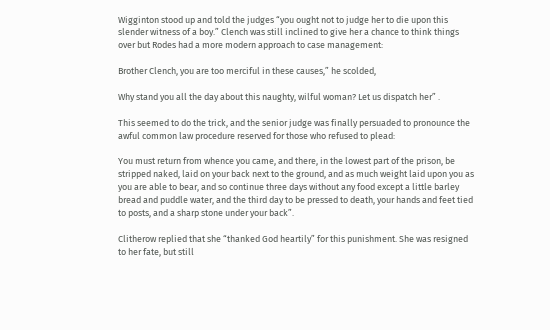Wigginton stood up and told the judges “you ought not to judge her to die upon this slender witness of a boy.” Clench was still inclined to give her a chance to think things over but Rodes had a more modern approach to case management:

Brother Clench, you are too merciful in these causes,” he scolded,

Why stand you all the day about this naughty, wilful woman? Let us dispatch her” .

This seemed to do the trick, and the senior judge was finally persuaded to pronounce the awful common law procedure reserved for those who refused to plead:

You must return from whence you came, and there, in the lowest part of the prison, be stripped naked, laid on your back next to the ground, and as much weight laid upon you as you are able to bear, and so continue three days without any food except a little barley bread and puddle water, and the third day to be pressed to death, your hands and feet tied to posts, and a sharp stone under your back”.

Clitherow replied that she “thanked God heartily” for this punishment. She was resigned to her fate, but still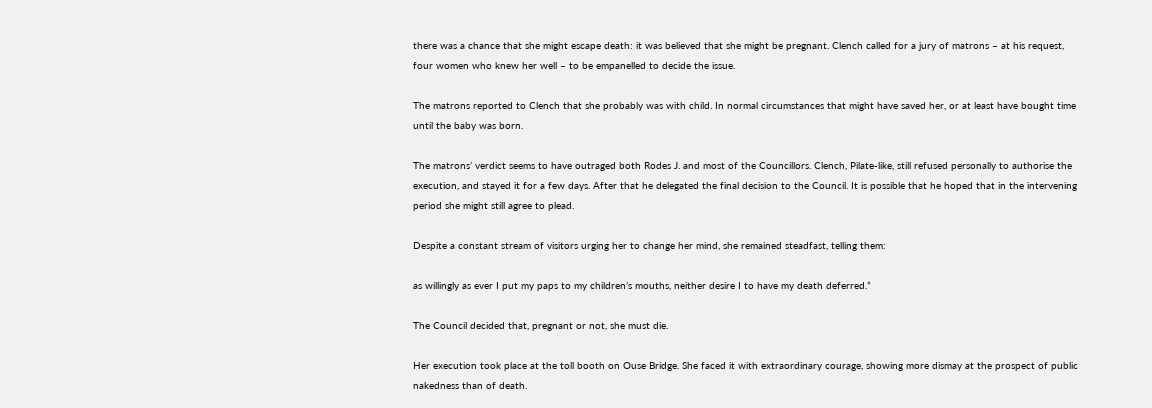there was a chance that she might escape death: it was believed that she might be pregnant. Clench called for a jury of matrons – at his request, four women who knew her well – to be empanelled to decide the issue.

The matrons reported to Clench that she probably was with child. In normal circumstances that might have saved her, or at least have bought time until the baby was born.

The matrons’ verdict seems to have outraged both Rodes J. and most of the Councillors. Clench, Pilate-like, still refused personally to authorise the execution, and stayed it for a few days. After that he delegated the final decision to the Council. It is possible that he hoped that in the intervening period she might still agree to plead.

Despite a constant stream of visitors urging her to change her mind, she remained steadfast, telling them:

as willingly as ever I put my paps to my children’s mouths, neither desire I to have my death deferred.”

The Council decided that, pregnant or not, she must die.

Her execution took place at the toll booth on Ouse Bridge. She faced it with extraordinary courage, showing more dismay at the prospect of public nakedness than of death.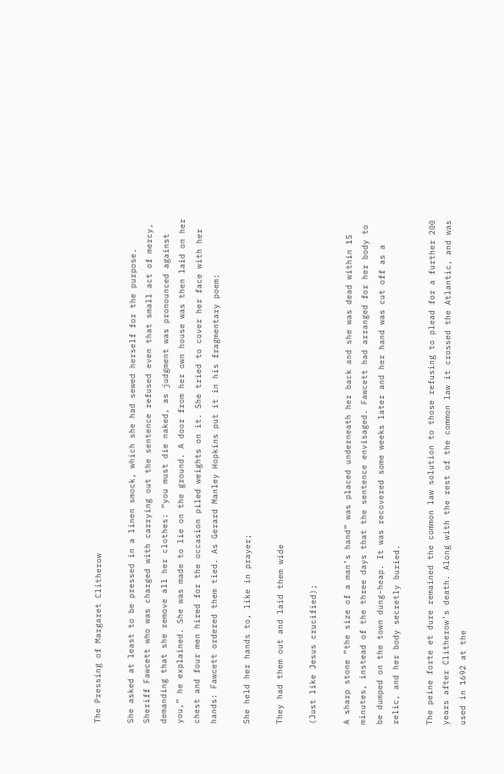The Pressing of Margaret Clitherow

She asked at least to be pressed in a linen smock, which she had sewed herself for the purpose. Sheriff Fawcett who was charged with carrying out the sentence refused even that small act of mercy, demanding that she remove all her clothes: “you must die naked, as judgment was pronounced against you,” he explained. She was made to lie on the ground. A door from her own house was then laid on her chest and four men hired for the occasion piled weights on it. She tried to cover her face with her hands: Fawcett ordered them tied. As Gerard Manley Hopkins put it in his fragmentary poem:

She held her hands to, like in prayer;

They had them out and laid them wide

(Just like Jesus crucified);

A sharp stone “the size of a man’s hand” was placed underneath her back and she was dead within 15 minutes, instead of the three days that the sentence envisaged. Fawcett had arranged for her body to be dumped on the town dung-heap. It was recovered some weeks later and her hand was cut off as a relic, and her body secretly buried.

The peine forte et dure remained the common law solution to those refusing to plead for a further 200 years after Clitherow’s death. Along with the rest of the common law it crossed the Atlantic, and was used in 1692 at the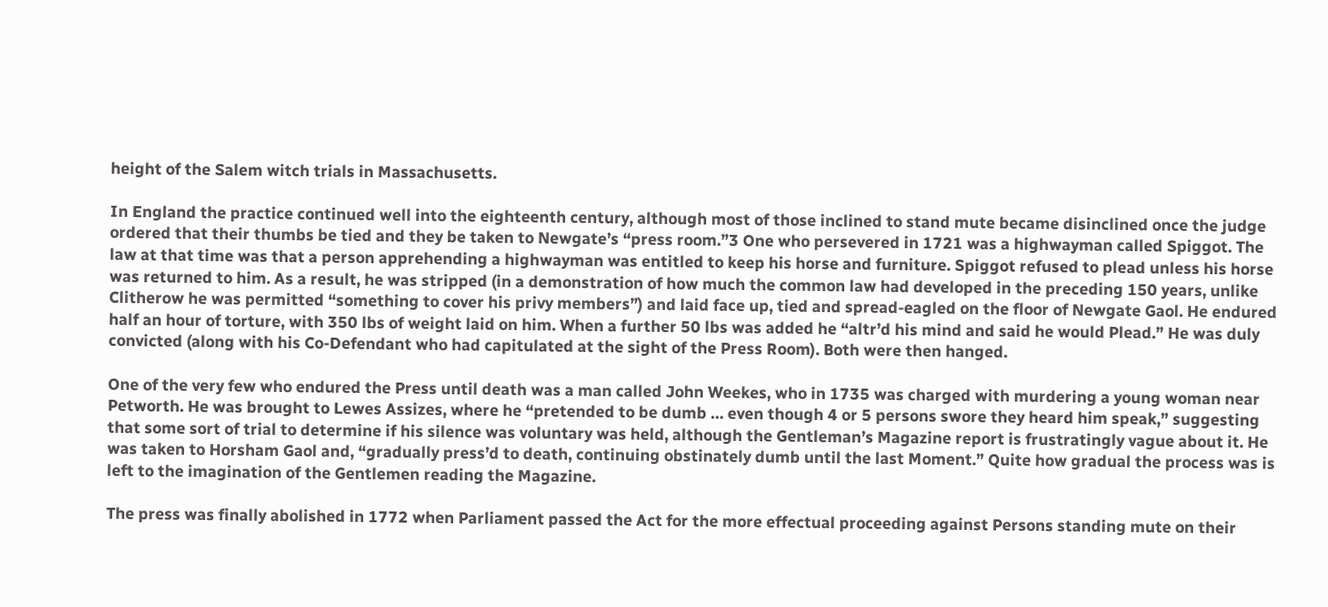height of the Salem witch trials in Massachusetts.

In England the practice continued well into the eighteenth century, although most of those inclined to stand mute became disinclined once the judge ordered that their thumbs be tied and they be taken to Newgate’s “press room.”3 One who persevered in 1721 was a highwayman called Spiggot. The law at that time was that a person apprehending a highwayman was entitled to keep his horse and furniture. Spiggot refused to plead unless his horse was returned to him. As a result, he was stripped (in a demonstration of how much the common law had developed in the preceding 150 years, unlike Clitherow he was permitted “something to cover his privy members”) and laid face up, tied and spread-eagled on the floor of Newgate Gaol. He endured half an hour of torture, with 350 lbs of weight laid on him. When a further 50 lbs was added he “altr’d his mind and said he would Plead.” He was duly convicted (along with his Co-Defendant who had capitulated at the sight of the Press Room). Both were then hanged.

One of the very few who endured the Press until death was a man called John Weekes, who in 1735 was charged with murdering a young woman near Petworth. He was brought to Lewes Assizes, where he “pretended to be dumb … even though 4 or 5 persons swore they heard him speak,” suggesting that some sort of trial to determine if his silence was voluntary was held, although the Gentleman’s Magazine report is frustratingly vague about it. He was taken to Horsham Gaol and, “gradually press’d to death, continuing obstinately dumb until the last Moment.” Quite how gradual the process was is left to the imagination of the Gentlemen reading the Magazine.

The press was finally abolished in 1772 when Parliament passed the Act for the more effectual proceeding against Persons standing mute on their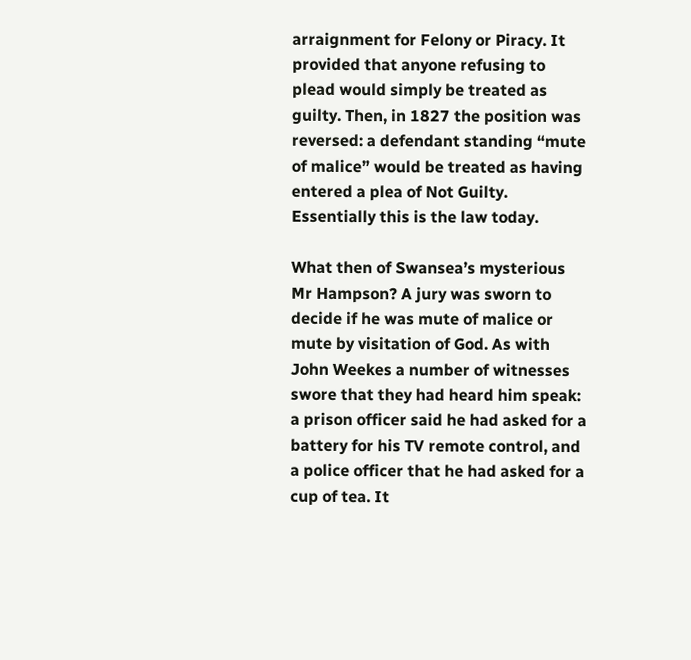arraignment for Felony or Piracy. It provided that anyone refusing to plead would simply be treated as guilty. Then, in 1827 the position was reversed: a defendant standing “mute of malice” would be treated as having entered a plea of Not Guilty. Essentially this is the law today.

What then of Swansea’s mysterious Mr Hampson? A jury was sworn to decide if he was mute of malice or mute by visitation of God. As with John Weekes a number of witnesses swore that they had heard him speak: a prison officer said he had asked for a battery for his TV remote control, and a police officer that he had asked for a cup of tea. It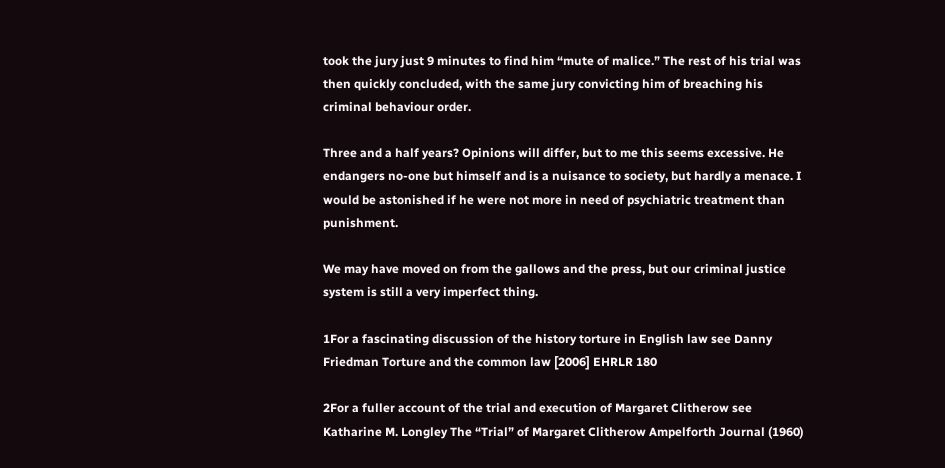took the jury just 9 minutes to find him “mute of malice.” The rest of his trial was then quickly concluded, with the same jury convicting him of breaching his criminal behaviour order.

Three and a half years? Opinions will differ, but to me this seems excessive. He endangers no-one but himself and is a nuisance to society, but hardly a menace. I would be astonished if he were not more in need of psychiatric treatment than punishment.

We may have moved on from the gallows and the press, but our criminal justice system is still a very imperfect thing.

1For a fascinating discussion of the history torture in English law see Danny Friedman Torture and the common law [2006] EHRLR 180

2For a fuller account of the trial and execution of Margaret Clitherow see Katharine M. Longley The “Trial” of Margaret Clitherow Ampelforth Journal (1960)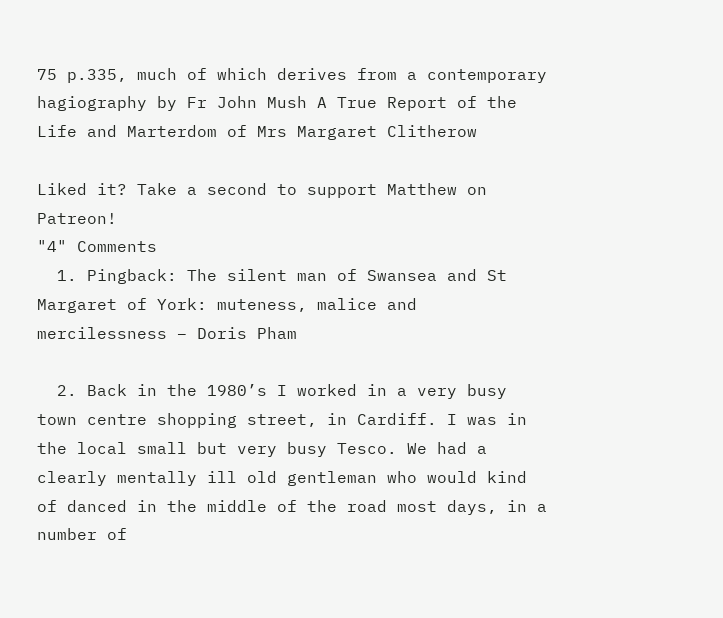75 p.335, much of which derives from a contemporary hagiography by Fr John Mush A True Report of the Life and Marterdom of Mrs Margaret Clitherow

Liked it? Take a second to support Matthew on Patreon!
"4" Comments
  1. Pingback: The silent man of Swansea and St Margaret of York: muteness, malice and mercilessness – Doris Pham

  2. Back in the 1980’s I worked in a very busy town centre shopping street, in Cardiff. I was in the local small but very busy Tesco. We had a clearly mentally ill old gentleman who would kind of danced in the middle of the road most days, in a number of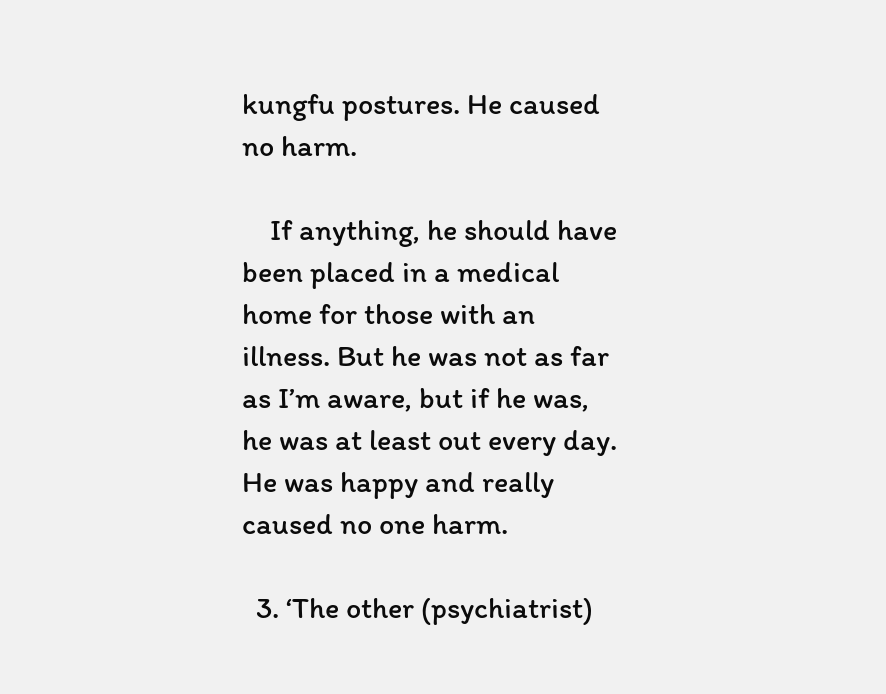kungfu postures. He caused no harm.

    If anything, he should have been placed in a medical home for those with an illness. But he was not as far as I’m aware, but if he was, he was at least out every day. He was happy and really caused no one harm.

  3. ‘The other (psychiatrist)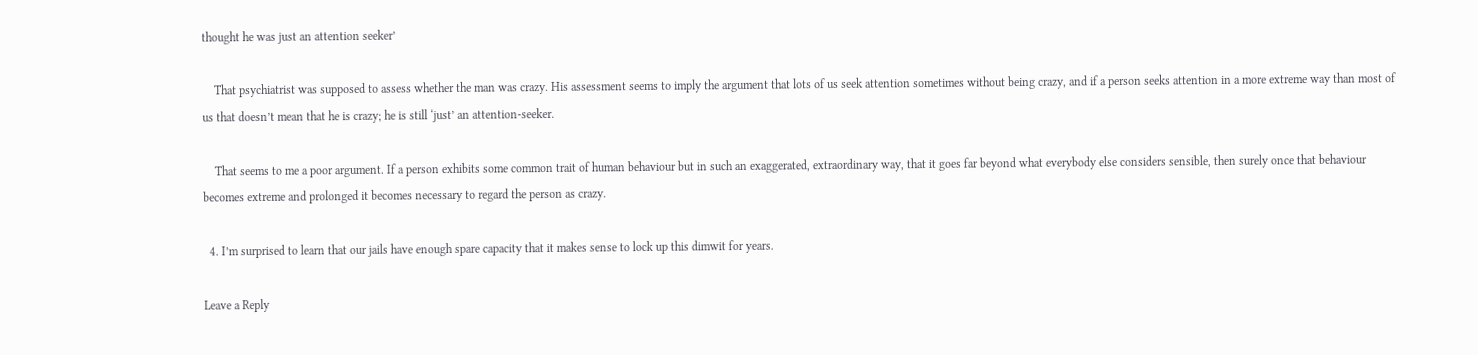thought he was just an attention seeker’

    That psychiatrist was supposed to assess whether the man was crazy. His assessment seems to imply the argument that lots of us seek attention sometimes without being crazy, and if a person seeks attention in a more extreme way than most of us that doesn’t mean that he is crazy; he is still ‘just’ an attention-seeker.

    That seems to me a poor argument. If a person exhibits some common trait of human behaviour but in such an exaggerated, extraordinary way, that it goes far beyond what everybody else considers sensible, then surely once that behaviour becomes extreme and prolonged it becomes necessary to regard the person as crazy.

  4. I’m surprised to learn that our jails have enough spare capacity that it makes sense to lock up this dimwit for years.

Leave a Reply